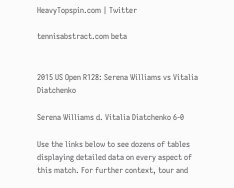HeavyTopspin.com | Twitter

tennisabstract.com beta


2015 US Open R128: Serena Williams vs Vitalia Diatchenko

Serena Williams d. Vitalia Diatchenko 6-0

Use the links below to see dozens of tables displaying detailed data on every aspect of this match. For further context, tour and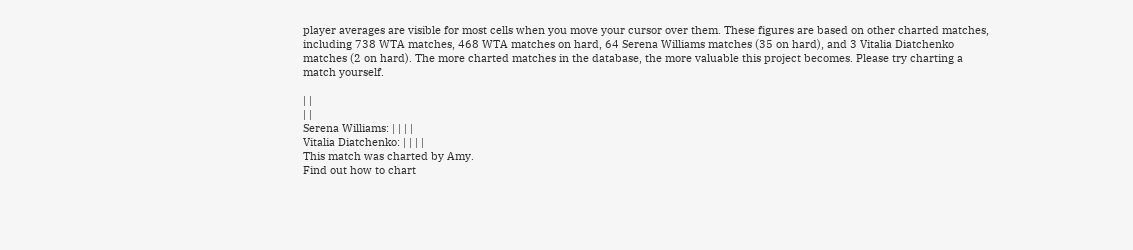player averages are visible for most cells when you move your cursor over them. These figures are based on other charted matches, including 738 WTA matches, 468 WTA matches on hard, 64 Serena Williams matches (35 on hard), and 3 Vitalia Diatchenko matches (2 on hard). The more charted matches in the database, the more valuable this project becomes. Please try charting a match yourself.

| |
| |
Serena Williams: | | | |
Vitalia Diatchenko: | | | |
This match was charted by Amy.
Find out how to chart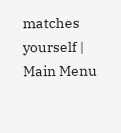matches yourself | Main Menu